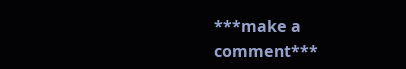***make a comment***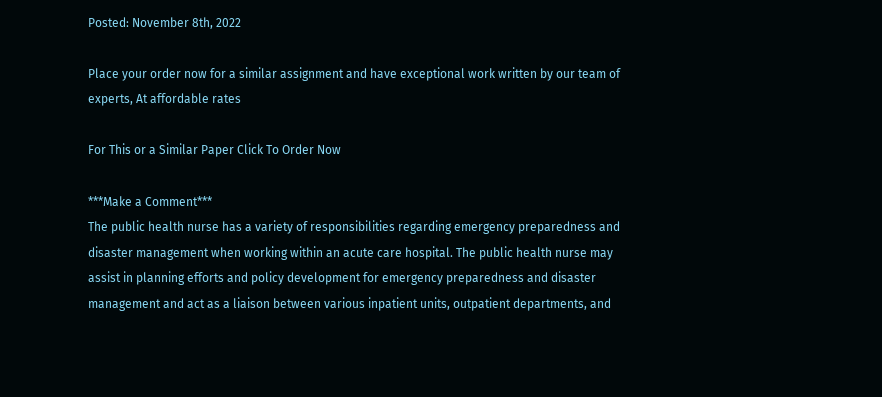Posted: November 8th, 2022

Place your order now for a similar assignment and have exceptional work written by our team of experts, At affordable rates

For This or a Similar Paper Click To Order Now

***Make a Comment***
The public health nurse has a variety of responsibilities regarding emergency preparedness and disaster management when working within an acute care hospital. The public health nurse may assist in planning efforts and policy development for emergency preparedness and disaster management and act as a liaison between various inpatient units, outpatient departments, and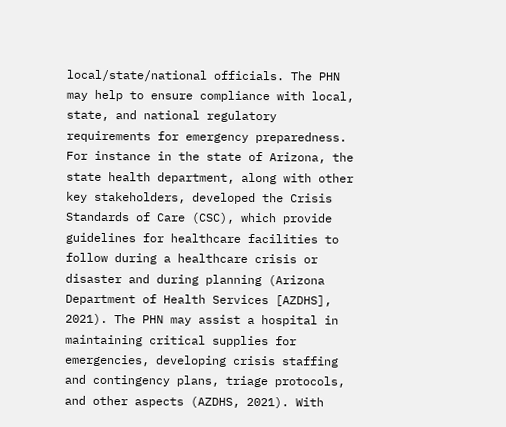local/state/national officials. The PHN may help to ensure compliance with local, state, and national regulatory requirements for emergency preparedness. For instance in the state of Arizona, the state health department, along with other key stakeholders, developed the Crisis Standards of Care (CSC), which provide guidelines for healthcare facilities to follow during a healthcare crisis or disaster and during planning (Arizona Department of Health Services [AZDHS], 2021). The PHN may assist a hospital in maintaining critical supplies for emergencies, developing crisis staffing and contingency plans, triage protocols, and other aspects (AZDHS, 2021). With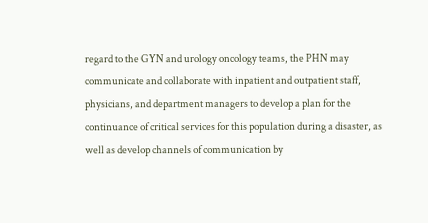regard to the GYN and urology oncology teams, the PHN may communicate and collaborate with inpatient and outpatient staff, physicians, and department managers to develop a plan for the continuance of critical services for this population during a disaster, as well as develop channels of communication by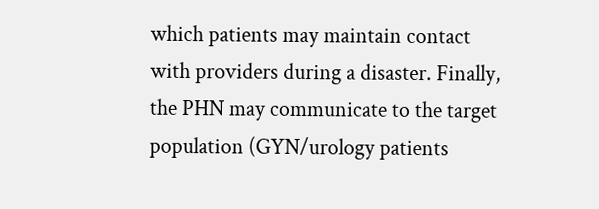which patients may maintain contact with providers during a disaster. Finally, the PHN may communicate to the target population (GYN/urology patients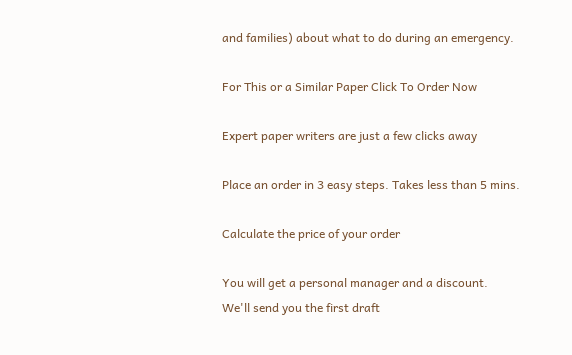and families) about what to do during an emergency.

For This or a Similar Paper Click To Order Now

Expert paper writers are just a few clicks away

Place an order in 3 easy steps. Takes less than 5 mins.

Calculate the price of your order

You will get a personal manager and a discount.
We'll send you the first draft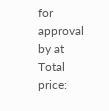for approval by at
Total price: